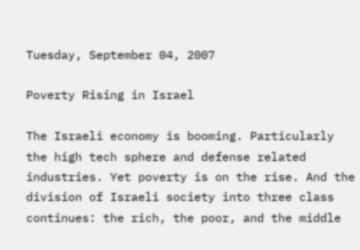Tuesday, September 04, 2007

Poverty Rising in Israel

The Israeli economy is booming. Particularly the high tech sphere and defense related industries. Yet poverty is on the rise. And the division of Israeli society into three class continues: the rich, the poor, and the middle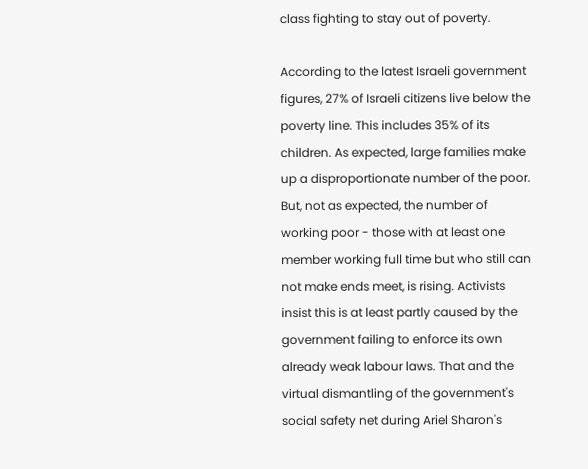class fighting to stay out of poverty.

According to the latest Israeli government figures, 27% of Israeli citizens live below the poverty line. This includes 35% of its children. As expected, large families make up a disproportionate number of the poor. But, not as expected, the number of working poor - those with at least one member working full time but who still can not make ends meet, is rising. Activists insist this is at least partly caused by the government failing to enforce its own already weak labour laws. That and the virtual dismantling of the government's social safety net during Ariel Sharon's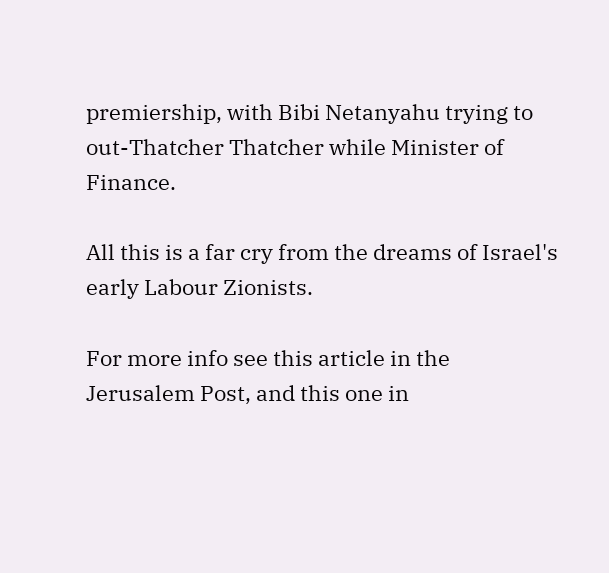premiership, with Bibi Netanyahu trying to out-Thatcher Thatcher while Minister of Finance.

All this is a far cry from the dreams of Israel's early Labour Zionists.

For more info see this article in the Jerusalem Post, and this one in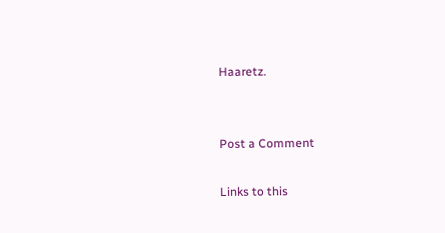Haaretz.


Post a Comment

Links to this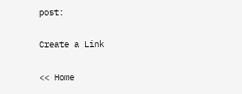post:

Create a Link

<< Home